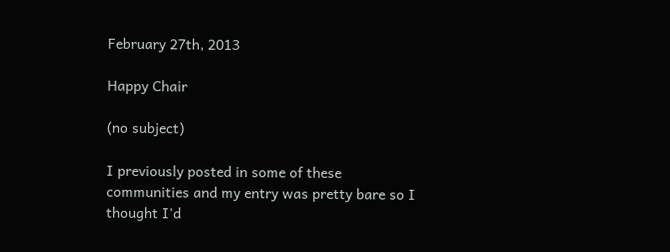February 27th, 2013

Happy Chair

(no subject)

I previously posted in some of these communities and my entry was pretty bare so I thought I'd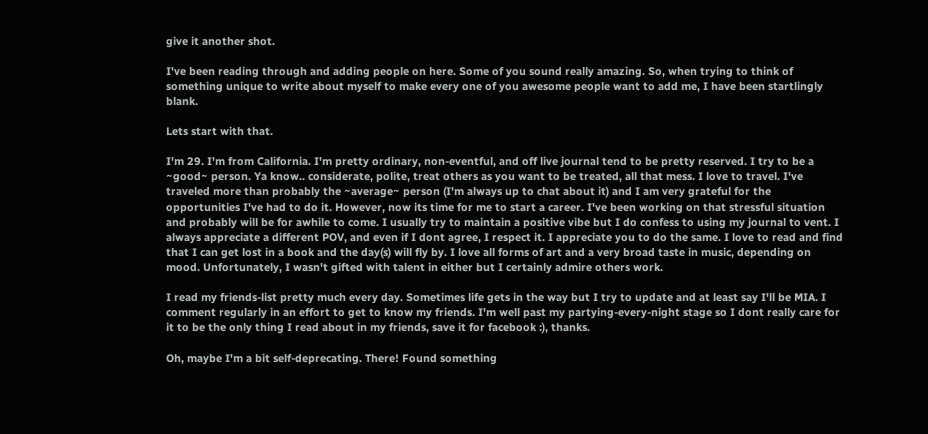give it another shot.

I've been reading through and adding people on here. Some of you sound really amazing. So, when trying to think of something unique to write about myself to make every one of you awesome people want to add me, I have been startlingly blank.

Lets start with that.

I'm 29. I'm from California. I'm pretty ordinary, non-eventful, and off live journal tend to be pretty reserved. I try to be a ~good~ person. Ya know.. considerate, polite, treat others as you want to be treated, all that mess. I love to travel. I've traveled more than probably the ~average~ person (I'm always up to chat about it) and I am very grateful for the opportunities I've had to do it. However, now its time for me to start a career. I've been working on that stressful situation and probably will be for awhile to come. I usually try to maintain a positive vibe but I do confess to using my journal to vent. I always appreciate a different POV, and even if I dont agree, I respect it. I appreciate you to do the same. I love to read and find that I can get lost in a book and the day(s) will fly by. I love all forms of art and a very broad taste in music, depending on mood. Unfortunately, I wasn't gifted with talent in either but I certainly admire others work.

I read my friends-list pretty much every day. Sometimes life gets in the way but I try to update and at least say I'll be MIA. I comment regularly in an effort to get to know my friends. I'm well past my partying-every-night stage so I dont really care for it to be the only thing I read about in my friends, save it for facebook :), thanks.

Oh, maybe I'm a bit self-deprecating. There! Found something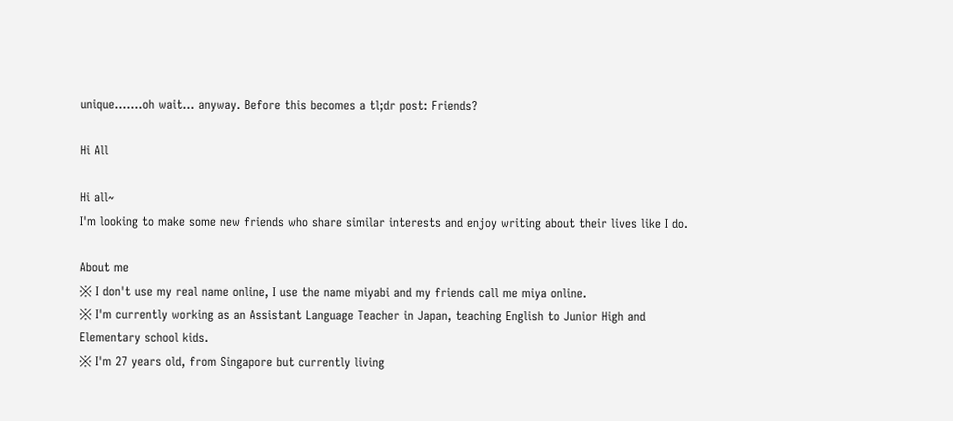unique.......oh wait... anyway. Before this becomes a tl;dr post: Friends?

Hi All

Hi all~
I'm looking to make some new friends who share similar interests and enjoy writing about their lives like I do.

About me
※ I don't use my real name online, I use the name miyabi and my friends call me miya online.
※ I'm currently working as an Assistant Language Teacher in Japan, teaching English to Junior High and Elementary school kids.
※ I'm 27 years old, from Singapore but currently living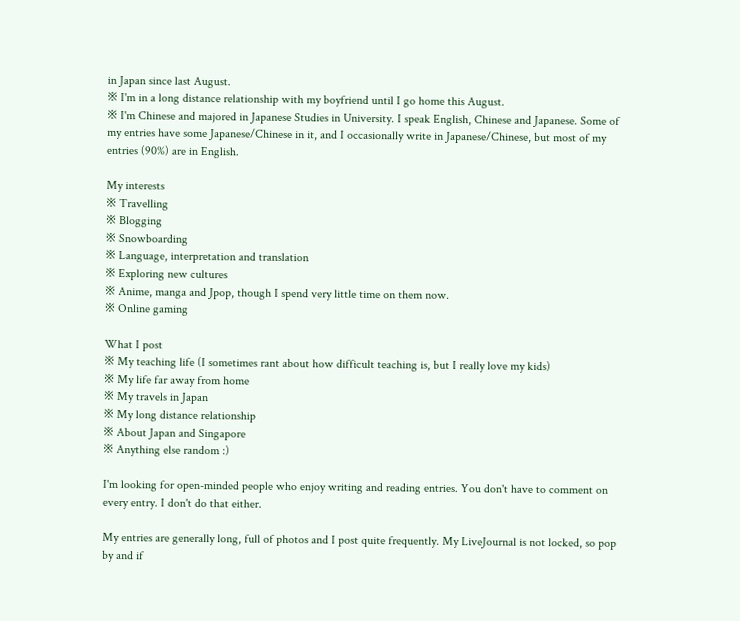in Japan since last August.
※ I'm in a long distance relationship with my boyfriend until I go home this August.
※ I'm Chinese and majored in Japanese Studies in University. I speak English, Chinese and Japanese. Some of my entries have some Japanese/Chinese in it, and I occasionally write in Japanese/Chinese, but most of my entries (90%) are in English.

My interests
※ Travelling
※ Blogging
※ Snowboarding
※ Language, interpretation and translation
※ Exploring new cultures
※ Anime, manga and Jpop, though I spend very little time on them now.
※ Online gaming

What I post
※ My teaching life (I sometimes rant about how difficult teaching is, but I really love my kids)
※ My life far away from home
※ My travels in Japan
※ My long distance relationship
※ About Japan and Singapore
※ Anything else random :)

I'm looking for open-minded people who enjoy writing and reading entries. You don't have to comment on every entry. I don't do that either.

My entries are generally long, full of photos and I post quite frequently. My LiveJournal is not locked, so pop by and if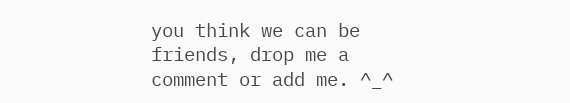you think we can be friends, drop me a comment or add me. ^_^